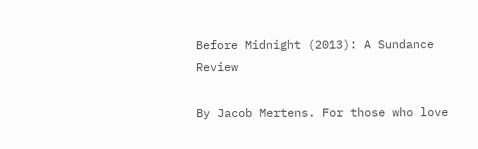Before Midnight (2013): A Sundance Review

By Jacob Mertens. For those who love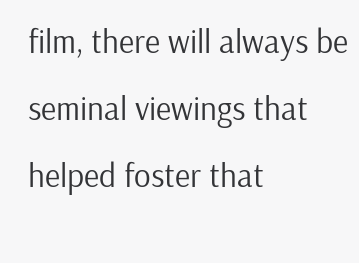film, there will always be seminal viewings that helped foster that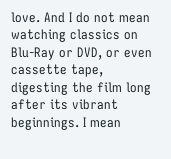love. And I do not mean watching classics on Blu-Ray or DVD, or even cassette tape, digesting the film long after its vibrant beginnings. I mean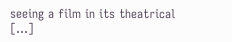seeing a film in its theatrical […]